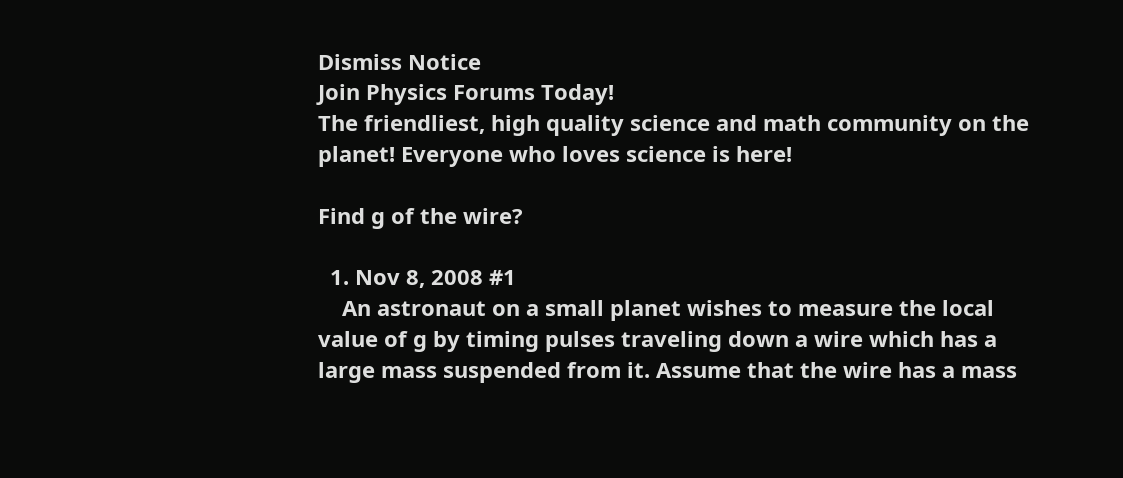Dismiss Notice
Join Physics Forums Today!
The friendliest, high quality science and math community on the planet! Everyone who loves science is here!

Find g of the wire?

  1. Nov 8, 2008 #1
    An astronaut on a small planet wishes to measure the local value of g by timing pulses traveling down a wire which has a large mass suspended from it. Assume that the wire has a mass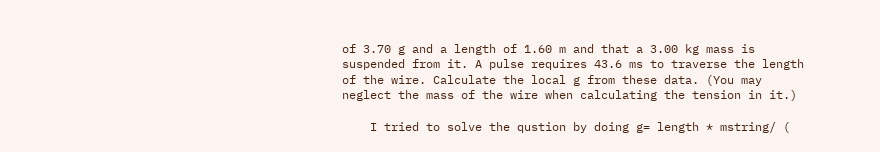of 3.70 g and a length of 1.60 m and that a 3.00 kg mass is suspended from it. A pulse requires 43.6 ms to traverse the length of the wire. Calculate the local g from these data. (You may neglect the mass of the wire when calculating the tension in it.)

    I tried to solve the qustion by doing g= length * mstring/ (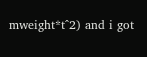mweight*t^2) and i got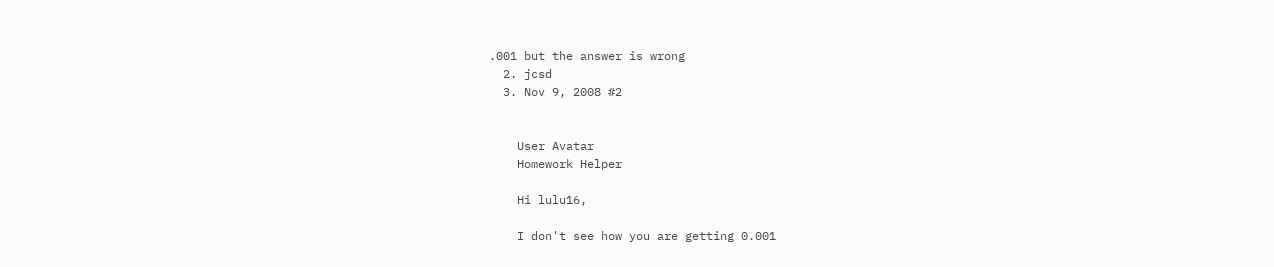.001 but the answer is wrong
  2. jcsd
  3. Nov 9, 2008 #2


    User Avatar
    Homework Helper

    Hi lulu16,

    I don't see how you are getting 0.001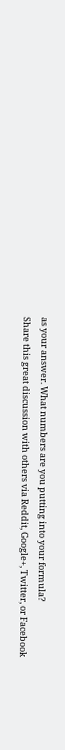as your answer. What numbers are you putting into your formula?
Share this great discussion with others via Reddit, Google+, Twitter, or Facebook